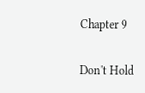Chapter 9

Don't Hold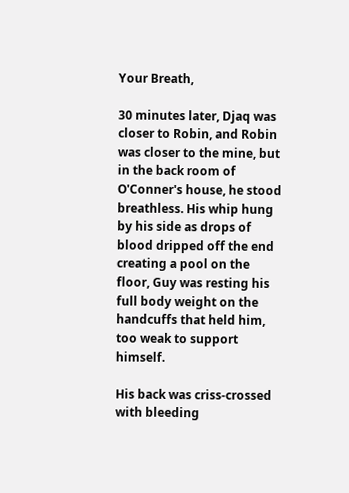Your Breath,

30 minutes later, Djaq was closer to Robin, and Robin was closer to the mine, but in the back room of O'Conner's house, he stood breathless. His whip hung by his side as drops of blood dripped off the end creating a pool on the floor, Guy was resting his full body weight on the handcuffs that held him, too weak to support himself.

His back was criss-crossed with bleeding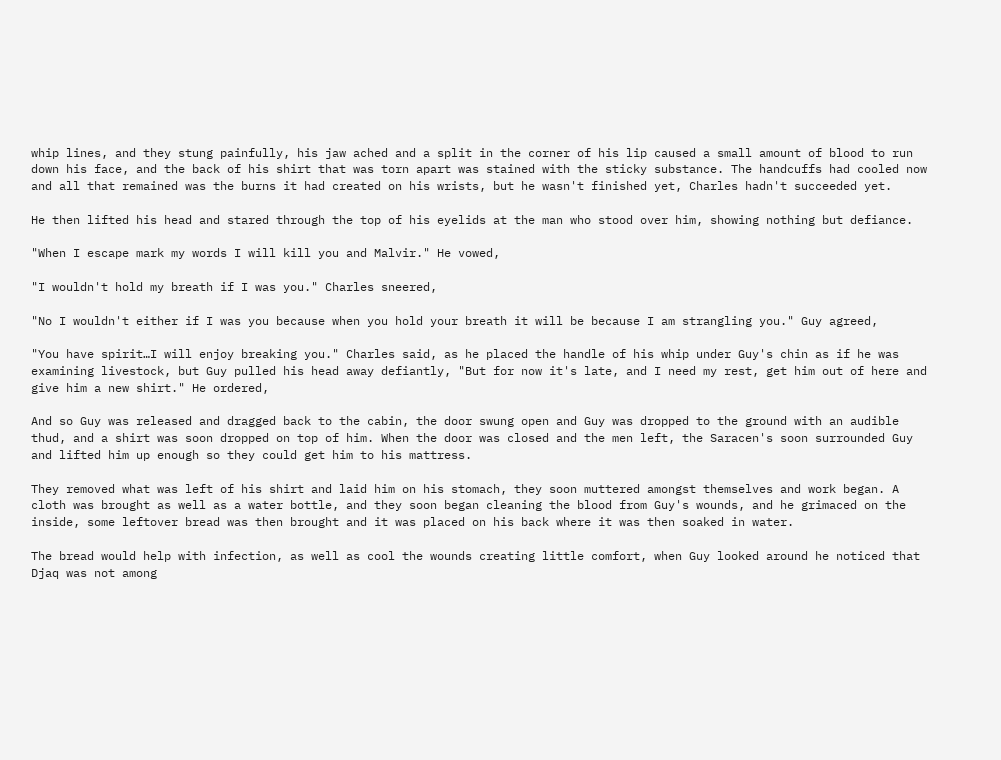whip lines, and they stung painfully, his jaw ached and a split in the corner of his lip caused a small amount of blood to run down his face, and the back of his shirt that was torn apart was stained with the sticky substance. The handcuffs had cooled now and all that remained was the burns it had created on his wrists, but he wasn't finished yet, Charles hadn't succeeded yet.

He then lifted his head and stared through the top of his eyelids at the man who stood over him, showing nothing but defiance.

"When I escape mark my words I will kill you and Malvir." He vowed,

"I wouldn't hold my breath if I was you." Charles sneered,

"No I wouldn't either if I was you because when you hold your breath it will be because I am strangling you." Guy agreed,

"You have spirit…I will enjoy breaking you." Charles said, as he placed the handle of his whip under Guy's chin as if he was examining livestock, but Guy pulled his head away defiantly, "But for now it's late, and I need my rest, get him out of here and give him a new shirt." He ordered,

And so Guy was released and dragged back to the cabin, the door swung open and Guy was dropped to the ground with an audible thud, and a shirt was soon dropped on top of him. When the door was closed and the men left, the Saracen's soon surrounded Guy and lifted him up enough so they could get him to his mattress.

They removed what was left of his shirt and laid him on his stomach, they soon muttered amongst themselves and work began. A cloth was brought as well as a water bottle, and they soon began cleaning the blood from Guy's wounds, and he grimaced on the inside, some leftover bread was then brought and it was placed on his back where it was then soaked in water.

The bread would help with infection, as well as cool the wounds creating little comfort, when Guy looked around he noticed that Djaq was not among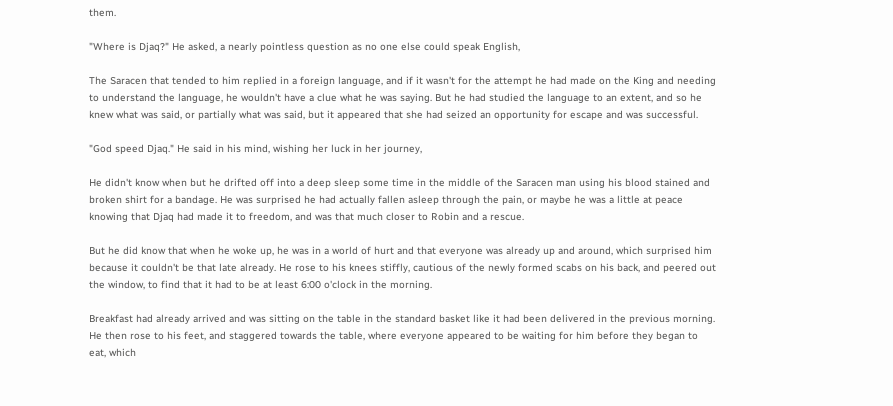them.

"Where is Djaq?" He asked, a nearly pointless question as no one else could speak English,

The Saracen that tended to him replied in a foreign language, and if it wasn't for the attempt he had made on the King and needing to understand the language, he wouldn't have a clue what he was saying. But he had studied the language to an extent, and so he knew what was said, or partially what was said, but it appeared that she had seized an opportunity for escape and was successful.

"God speed Djaq." He said in his mind, wishing her luck in her journey,

He didn't know when but he drifted off into a deep sleep some time in the middle of the Saracen man using his blood stained and broken shirt for a bandage. He was surprised he had actually fallen asleep through the pain, or maybe he was a little at peace knowing that Djaq had made it to freedom, and was that much closer to Robin and a rescue.

But he did know that when he woke up, he was in a world of hurt and that everyone was already up and around, which surprised him because it couldn't be that late already. He rose to his knees stiffly, cautious of the newly formed scabs on his back, and peered out the window, to find that it had to be at least 6:00 o'clock in the morning.

Breakfast had already arrived and was sitting on the table in the standard basket like it had been delivered in the previous morning. He then rose to his feet, and staggered towards the table, where everyone appeared to be waiting for him before they began to eat, which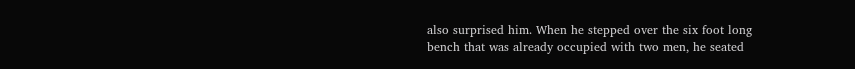also surprised him. When he stepped over the six foot long bench that was already occupied with two men, he seated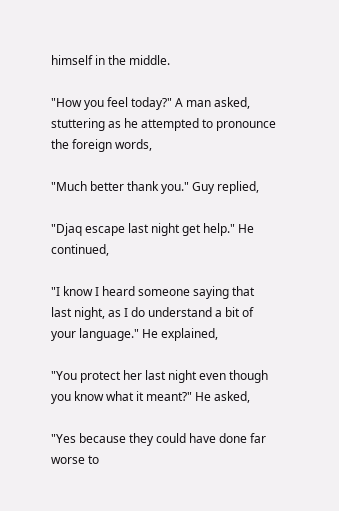himself in the middle.

"How you feel today?" A man asked, stuttering as he attempted to pronounce the foreign words,

"Much better thank you." Guy replied,

"Djaq escape last night get help." He continued,

"I know I heard someone saying that last night, as I do understand a bit of your language." He explained,

"You protect her last night even though you know what it meant?" He asked,

"Yes because they could have done far worse to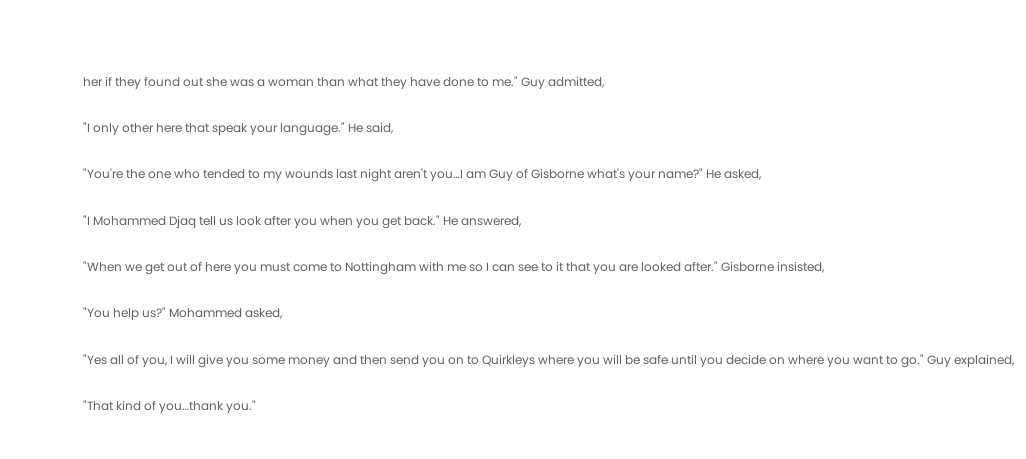her if they found out she was a woman than what they have done to me." Guy admitted,

"I only other here that speak your language." He said,

"You're the one who tended to my wounds last night aren't you…I am Guy of Gisborne what's your name?" He asked,

"I Mohammed Djaq tell us look after you when you get back." He answered,

"When we get out of here you must come to Nottingham with me so I can see to it that you are looked after." Gisborne insisted,

"You help us?" Mohammed asked,

"Yes all of you, I will give you some money and then send you on to Quirkleys where you will be safe until you decide on where you want to go." Guy explained,

"That kind of you…thank you."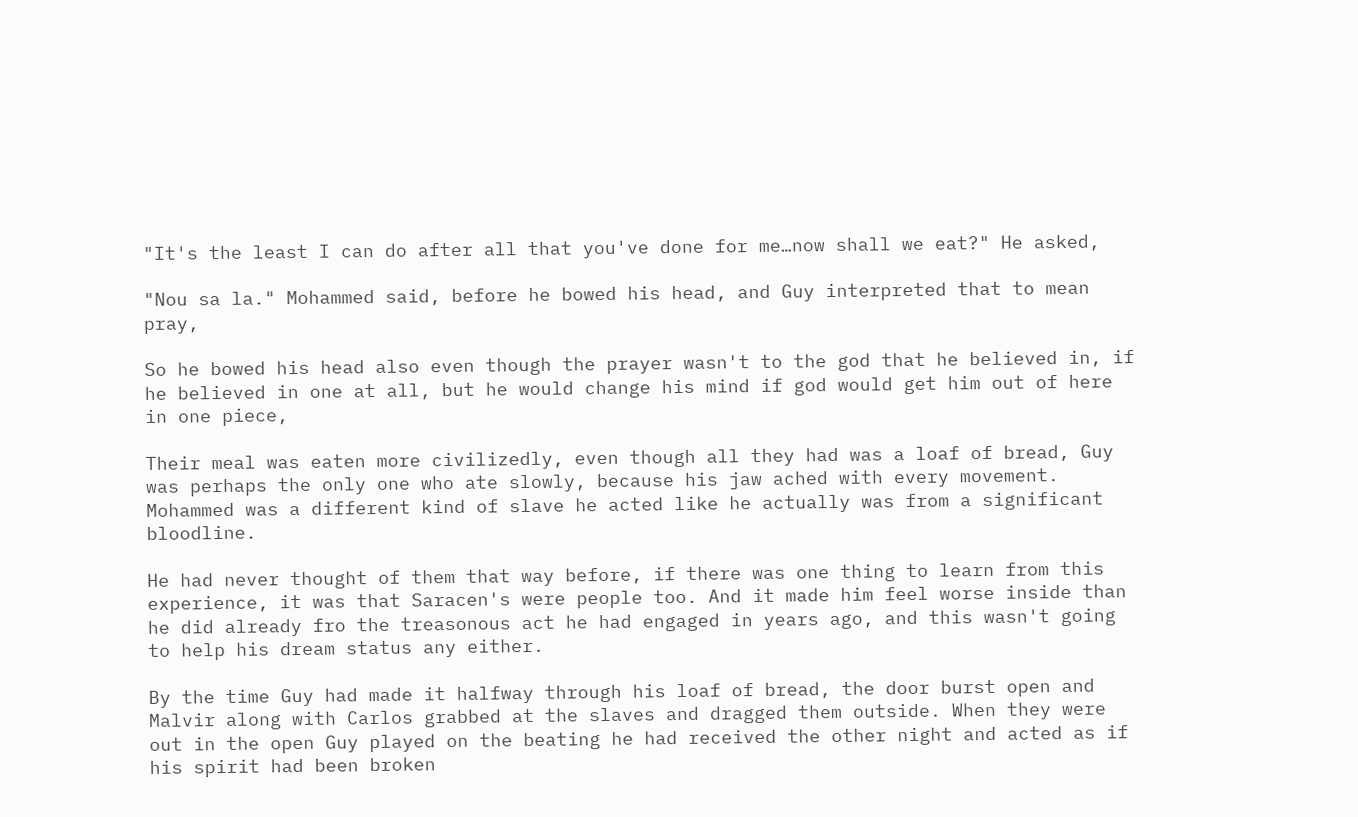"It's the least I can do after all that you've done for me…now shall we eat?" He asked,

"Nou sa la." Mohammed said, before he bowed his head, and Guy interpreted that to mean pray,

So he bowed his head also even though the prayer wasn't to the god that he believed in, if he believed in one at all, but he would change his mind if god would get him out of here in one piece,

Their meal was eaten more civilizedly, even though all they had was a loaf of bread, Guy was perhaps the only one who ate slowly, because his jaw ached with every movement. Mohammed was a different kind of slave he acted like he actually was from a significant bloodline.

He had never thought of them that way before, if there was one thing to learn from this experience, it was that Saracen's were people too. And it made him feel worse inside than he did already fro the treasonous act he had engaged in years ago, and this wasn't going to help his dream status any either.

By the time Guy had made it halfway through his loaf of bread, the door burst open and Malvir along with Carlos grabbed at the slaves and dragged them outside. When they were out in the open Guy played on the beating he had received the other night and acted as if his spirit had been broken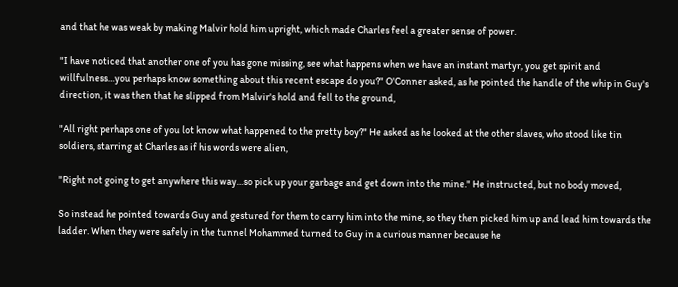and that he was weak by making Malvir hold him upright, which made Charles feel a greater sense of power.

"I have noticed that another one of you has gone missing, see what happens when we have an instant martyr, you get spirit and willfulness…you perhaps know something about this recent escape do you?" O'Conner asked, as he pointed the handle of the whip in Guy's direction, it was then that he slipped from Malvir's hold and fell to the ground,

"All right perhaps one of you lot know what happened to the pretty boy?" He asked as he looked at the other slaves, who stood like tin soldiers, starring at Charles as if his words were alien,

"Right not going to get anywhere this way…so pick up your garbage and get down into the mine." He instructed, but no body moved,

So instead he pointed towards Guy and gestured for them to carry him into the mine, so they then picked him up and lead him towards the ladder. When they were safely in the tunnel Mohammed turned to Guy in a curious manner because he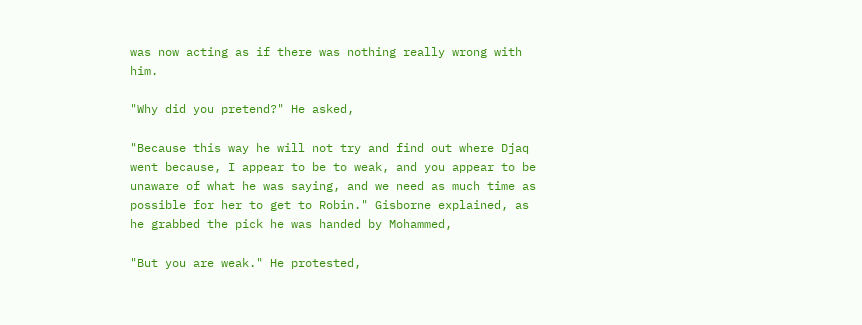was now acting as if there was nothing really wrong with him.

"Why did you pretend?" He asked,

"Because this way he will not try and find out where Djaq went because, I appear to be to weak, and you appear to be unaware of what he was saying, and we need as much time as possible for her to get to Robin." Gisborne explained, as he grabbed the pick he was handed by Mohammed,

"But you are weak." He protested,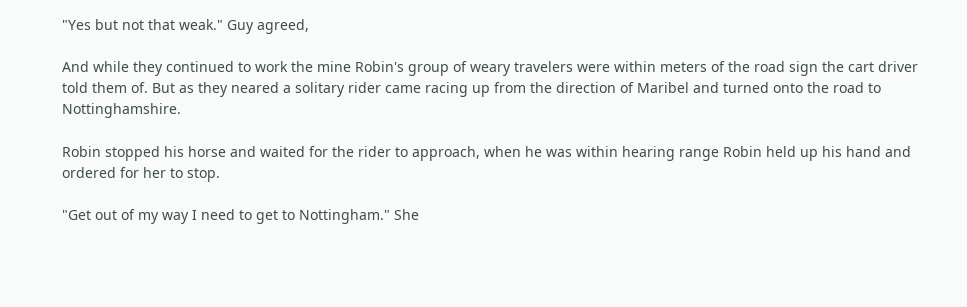"Yes but not that weak." Guy agreed,

And while they continued to work the mine Robin's group of weary travelers were within meters of the road sign the cart driver told them of. But as they neared a solitary rider came racing up from the direction of Maribel and turned onto the road to Nottinghamshire.

Robin stopped his horse and waited for the rider to approach, when he was within hearing range Robin held up his hand and ordered for her to stop.

"Get out of my way I need to get to Nottingham." She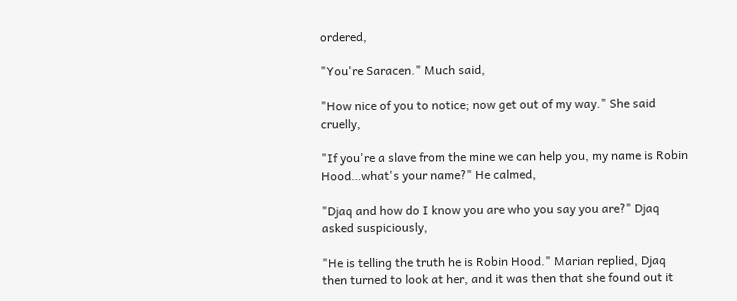ordered,

"You're Saracen." Much said,

"How nice of you to notice; now get out of my way." She said cruelly,

"If you're a slave from the mine we can help you, my name is Robin Hood…what's your name?" He calmed,

"Djaq and how do I know you are who you say you are?" Djaq asked suspiciously,

"He is telling the truth he is Robin Hood." Marian replied, Djaq then turned to look at her, and it was then that she found out it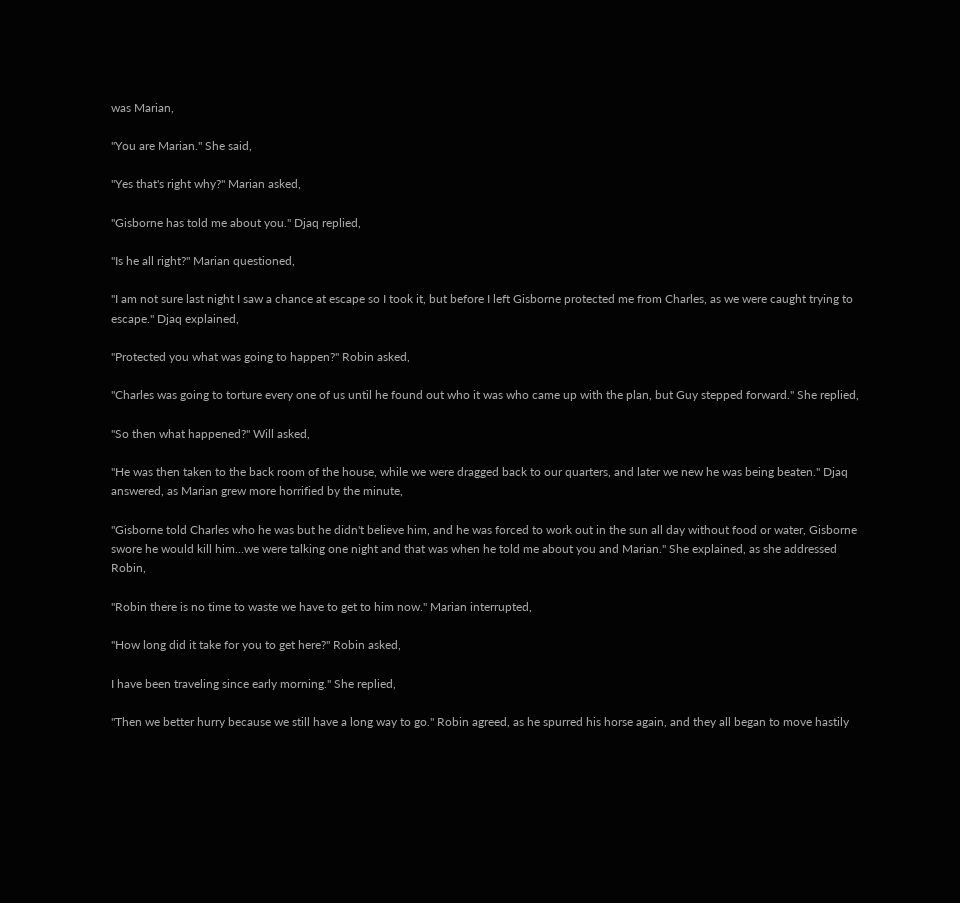was Marian,

"You are Marian." She said,

"Yes that's right why?" Marian asked,

"Gisborne has told me about you." Djaq replied,

"Is he all right?" Marian questioned,

"I am not sure last night I saw a chance at escape so I took it, but before I left Gisborne protected me from Charles, as we were caught trying to escape." Djaq explained,

"Protected you what was going to happen?" Robin asked,

"Charles was going to torture every one of us until he found out who it was who came up with the plan, but Guy stepped forward." She replied,

"So then what happened?" Will asked,

"He was then taken to the back room of the house, while we were dragged back to our quarters, and later we new he was being beaten." Djaq answered, as Marian grew more horrified by the minute,

"Gisborne told Charles who he was but he didn't believe him, and he was forced to work out in the sun all day without food or water, Gisborne swore he would kill him…we were talking one night and that was when he told me about you and Marian." She explained, as she addressed Robin,

"Robin there is no time to waste we have to get to him now." Marian interrupted,

"How long did it take for you to get here?" Robin asked,

I have been traveling since early morning." She replied,

"Then we better hurry because we still have a long way to go." Robin agreed, as he spurred his horse again, and they all began to move hastily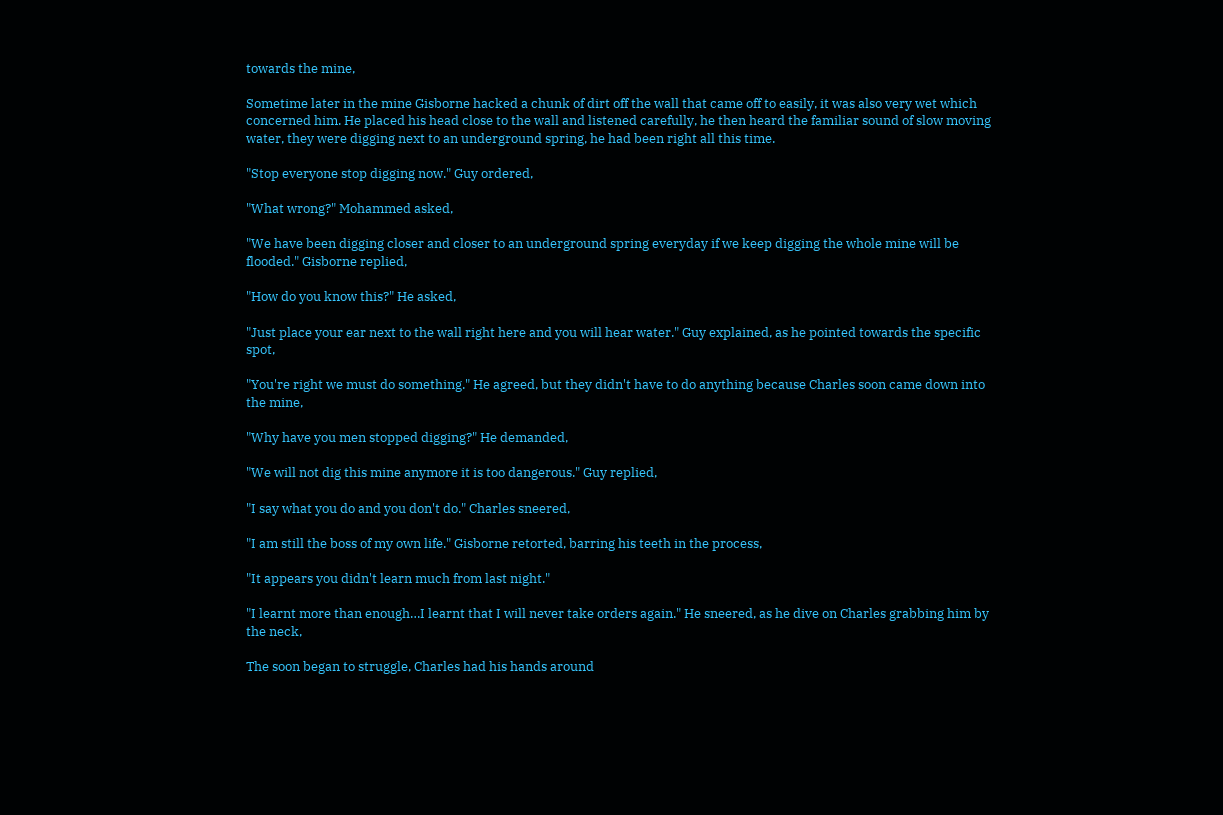towards the mine,

Sometime later in the mine Gisborne hacked a chunk of dirt off the wall that came off to easily, it was also very wet which concerned him. He placed his head close to the wall and listened carefully, he then heard the familiar sound of slow moving water, they were digging next to an underground spring, he had been right all this time.

"Stop everyone stop digging now." Guy ordered,

"What wrong?" Mohammed asked,

"We have been digging closer and closer to an underground spring everyday if we keep digging the whole mine will be flooded." Gisborne replied,

"How do you know this?" He asked,

"Just place your ear next to the wall right here and you will hear water." Guy explained, as he pointed towards the specific spot,

"You're right we must do something." He agreed, but they didn't have to do anything because Charles soon came down into the mine,

"Why have you men stopped digging?" He demanded,

"We will not dig this mine anymore it is too dangerous." Guy replied,

"I say what you do and you don't do." Charles sneered,

"I am still the boss of my own life." Gisborne retorted, barring his teeth in the process,

"It appears you didn't learn much from last night."

"I learnt more than enough…I learnt that I will never take orders again." He sneered, as he dive on Charles grabbing him by the neck,

The soon began to struggle, Charles had his hands around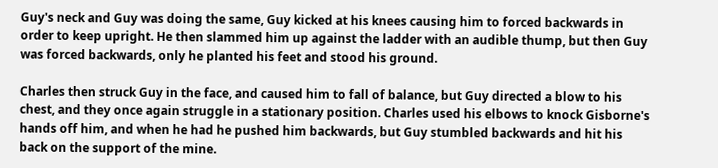Guy's neck and Guy was doing the same, Guy kicked at his knees causing him to forced backwards in order to keep upright. He then slammed him up against the ladder with an audible thump, but then Guy was forced backwards, only he planted his feet and stood his ground.

Charles then struck Guy in the face, and caused him to fall of balance, but Guy directed a blow to his chest, and they once again struggle in a stationary position. Charles used his elbows to knock Gisborne's hands off him, and when he had he pushed him backwards, but Guy stumbled backwards and hit his back on the support of the mine.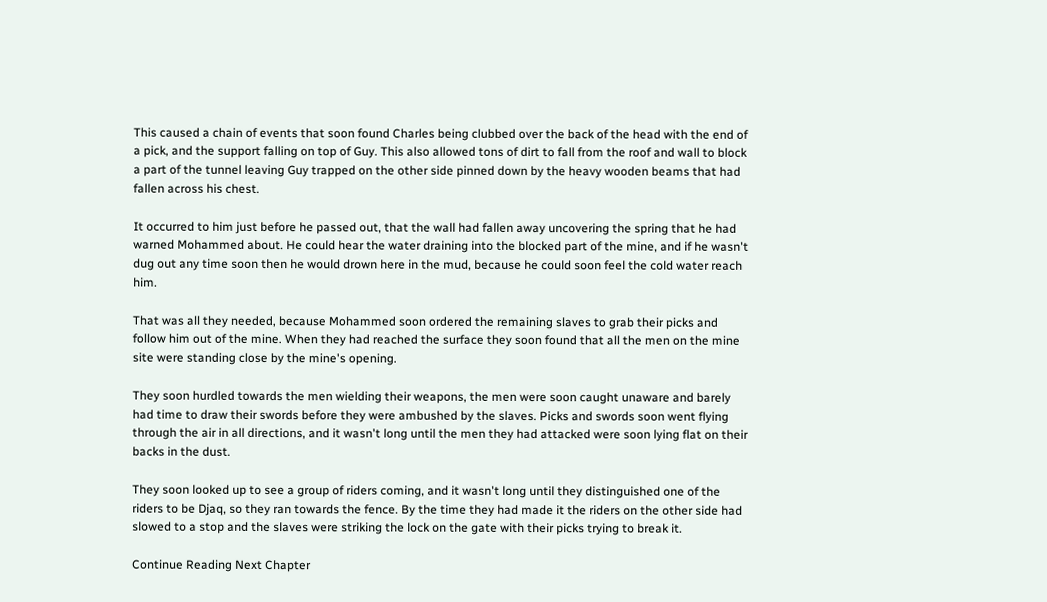This caused a chain of events that soon found Charles being clubbed over the back of the head with the end of a pick, and the support falling on top of Guy. This also allowed tons of dirt to fall from the roof and wall to block a part of the tunnel leaving Guy trapped on the other side pinned down by the heavy wooden beams that had fallen across his chest.

It occurred to him just before he passed out, that the wall had fallen away uncovering the spring that he had warned Mohammed about. He could hear the water draining into the blocked part of the mine, and if he wasn't dug out any time soon then he would drown here in the mud, because he could soon feel the cold water reach him.

That was all they needed, because Mohammed soon ordered the remaining slaves to grab their picks and follow him out of the mine. When they had reached the surface they soon found that all the men on the mine site were standing close by the mine's opening.

They soon hurdled towards the men wielding their weapons, the men were soon caught unaware and barely had time to draw their swords before they were ambushed by the slaves. Picks and swords soon went flying through the air in all directions, and it wasn't long until the men they had attacked were soon lying flat on their backs in the dust.

They soon looked up to see a group of riders coming, and it wasn't long until they distinguished one of the riders to be Djaq, so they ran towards the fence. By the time they had made it the riders on the other side had slowed to a stop and the slaves were striking the lock on the gate with their picks trying to break it.

Continue Reading Next Chapter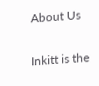About Us

Inkitt is the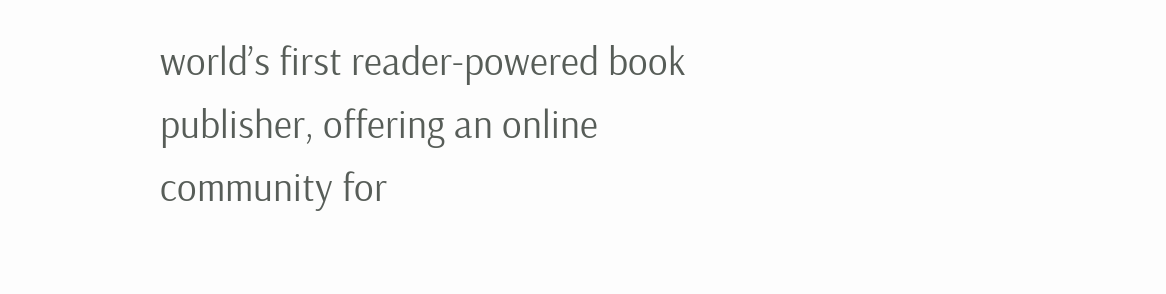world’s first reader-powered book publisher, offering an online community for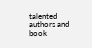talented authors and book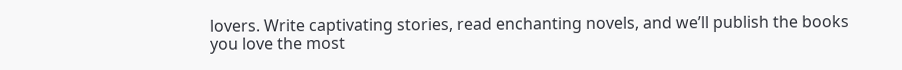lovers. Write captivating stories, read enchanting novels, and we’ll publish the books you love the most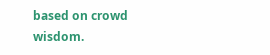based on crowd wisdom.